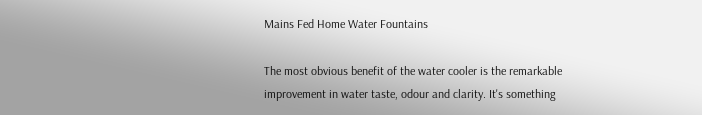Mains Fed Home Water Fountains

The most obvious benefit of the water cooler is the remarkable improvement in water taste, odour and clarity. It's something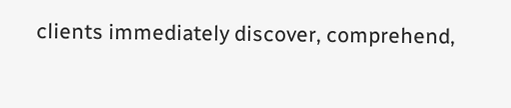clients immediately discover, comprehend,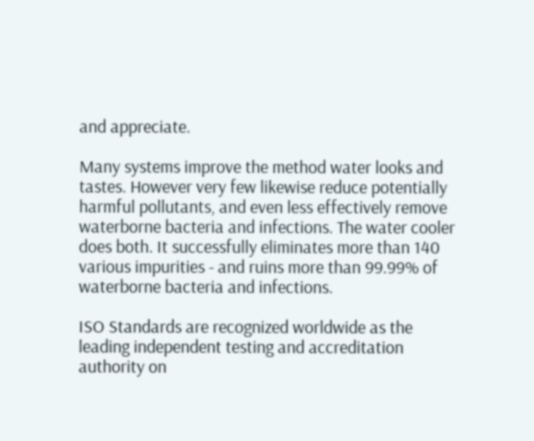and appreciate.

Many systems improve the method water looks and tastes. However very few likewise reduce potentially harmful pollutants, and even less effectively remove waterborne bacteria and infections. The water cooler does both. It successfully eliminates more than 140 various impurities - and ruins more than 99.99% of waterborne bacteria and infections.

ISO Standards are recognized worldwide as the leading independent testing and accreditation authority on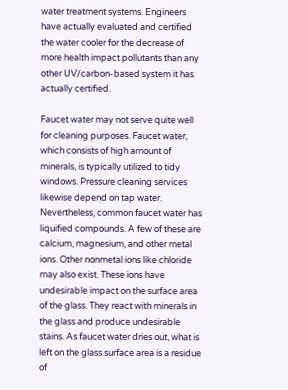water treatment systems. Engineers have actually evaluated and certified the water cooler for the decrease of more health impact pollutants than any other UV/carbon-based system it has actually certified.

Faucet water may not serve quite well for cleaning purposes. Faucet water, which consists of high amount of minerals, is typically utilized to tidy windows. Pressure cleaning services likewise depend on tap water. Nevertheless, common faucet water has liquified compounds. A few of these are calcium, magnesium, and other metal ions. Other nonmetal ions like chloride may also exist. These ions have undesirable impact on the surface area of the glass. They react with minerals in the glass and produce undesirable stains. As faucet water dries out, what is left on the glass surface area is a residue of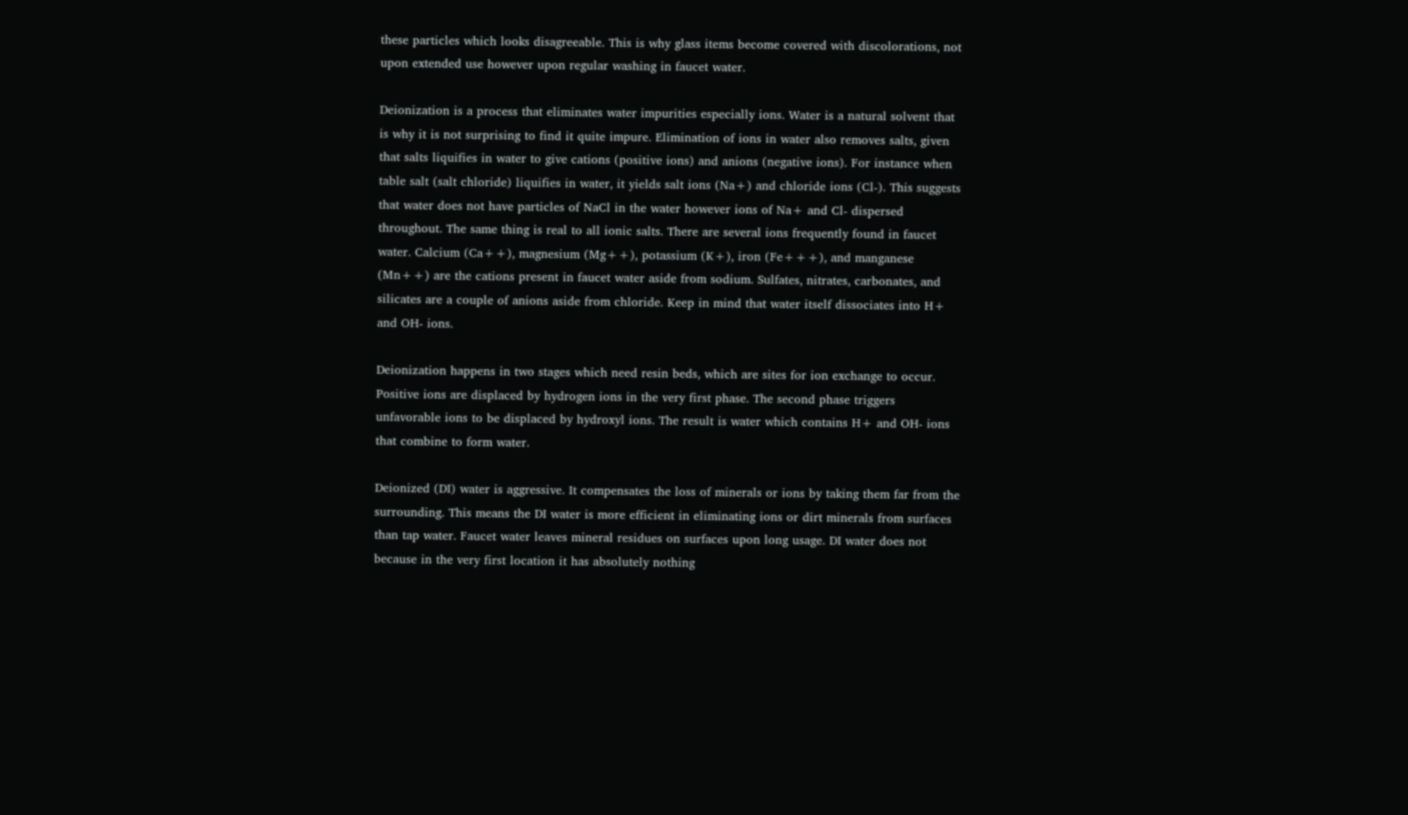these particles which looks disagreeable. This is why glass items become covered with discolorations, not upon extended use however upon regular washing in faucet water.

Deionization is a process that eliminates water impurities especially ions. Water is a natural solvent that is why it is not surprising to find it quite impure. Elimination of ions in water also removes salts, given that salts liquifies in water to give cations (positive ions) and anions (negative ions). For instance when table salt (salt chloride) liquifies in water, it yields salt ions (Na+) and chloride ions (Cl-). This suggests that water does not have particles of NaCl in the water however ions of Na+ and Cl- dispersed throughout. The same thing is real to all ionic salts. There are several ions frequently found in faucet water. Calcium (Ca++), magnesium (Mg++), potassium (K+), iron (Fe+++), and manganese (Mn++) are the cations present in faucet water aside from sodium. Sulfates, nitrates, carbonates, and silicates are a couple of anions aside from chloride. Keep in mind that water itself dissociates into H+ and OH- ions.

Deionization happens in two stages which need resin beds, which are sites for ion exchange to occur. Positive ions are displaced by hydrogen ions in the very first phase. The second phase triggers unfavorable ions to be displaced by hydroxyl ions. The result is water which contains H+ and OH- ions that combine to form water.

Deionized (DI) water is aggressive. It compensates the loss of minerals or ions by taking them far from the surrounding. This means the DI water is more efficient in eliminating ions or dirt minerals from surfaces than tap water. Faucet water leaves mineral residues on surfaces upon long usage. DI water does not because in the very first location it has absolutely nothing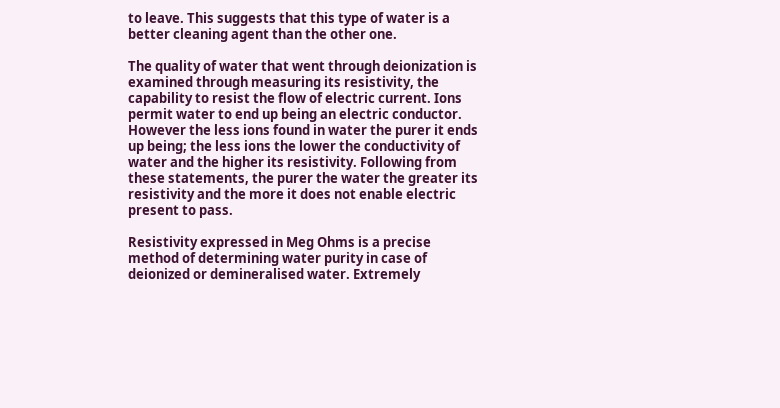to leave. This suggests that this type of water is a better cleaning agent than the other one.

The quality of water that went through deionization is examined through measuring its resistivity, the capability to resist the flow of electric current. Ions permit water to end up being an electric conductor. However the less ions found in water the purer it ends up being; the less ions the lower the conductivity of water and the higher its resistivity. Following from these statements, the purer the water the greater its resistivity and the more it does not enable electric present to pass.

Resistivity expressed in Meg Ohms is a precise method of determining water purity in case of deionized or demineralised water. Extremely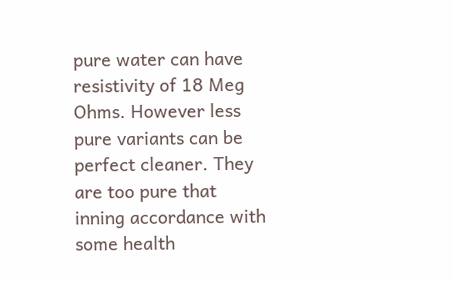pure water can have resistivity of 18 Meg Ohms. However less pure variants can be perfect cleaner. They are too pure that inning accordance with some health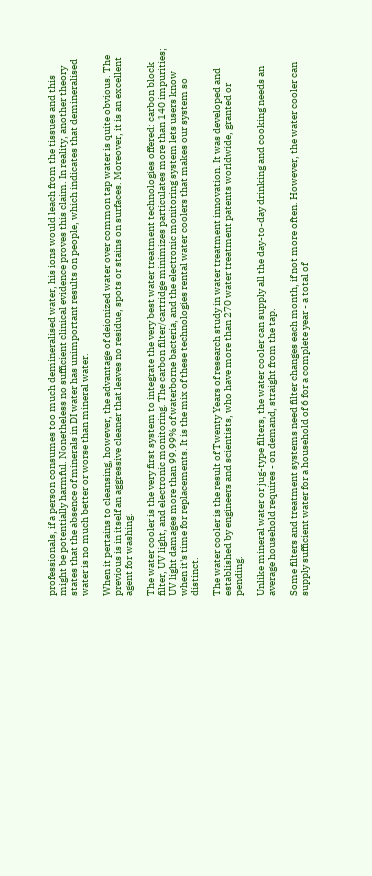professionals, if a person consumes too much demineralised water, his ions would leach from the tissues and this might be potentially harmful. Nonetheless no sufficient clinical evidence proves this claim. In reality, another theory states that the absence of minerals in DI water has unimportant results on people, which indicates that demineralised water is no much better or worse than mineral water.

When it pertains to cleansing, however, the advantage of deionized water over common tap water is quite obvious. The previous is in itself an aggressive cleaner that leaves no residue, spots or stains on surfaces. Moreover, it is an excellent agent for washing.

The water cooler is the very first system to integrate the very best water treatment technologies offered: carbon block filter, UV light, and electronic monitoring. The carbon filter/cartridge minimizes particulates more than 140 impurities; UV light damages more than 99.99% of waterborne bacteria, and the electronic monitoring system lets users know when it's time for replacements. It is the mix of these technologies rental water coolers that makes our system so distinct.

The water cooler is the result of Twenty Years of research study in water treatment innovation. It was developed and established by engineers and scientists, who have more than 270 water treatment patents worldwide, granted or pending.

Unlike mineral water or jug-type filters, the water cooler can supply all the day-to-day drinking and cooking needs an average household requires - on demand, straight from the tap.

Some filters and treatment systems need filter changes each month, if not more often. However, the water cooler can supply sufficient water for a household of 6 for a complete year - a total of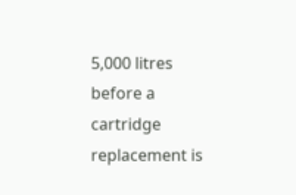5,000 litres before a cartridge replacement is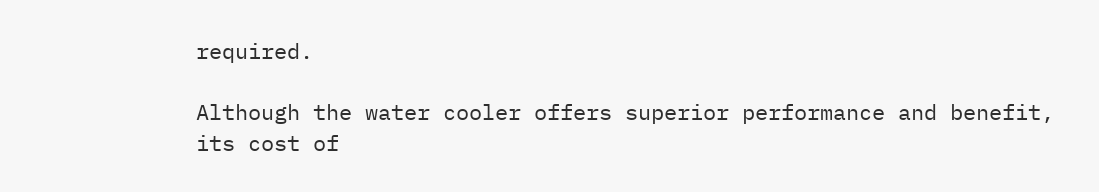required.

Although the water cooler offers superior performance and benefit, its cost of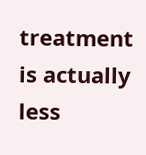treatment is actually less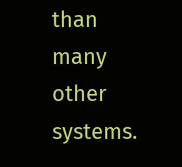than many other systems.